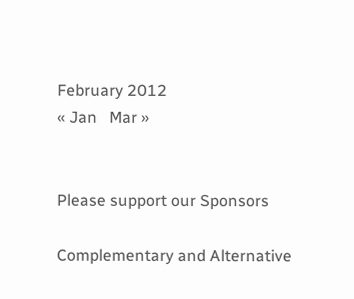February 2012
« Jan   Mar »


Please support our Sponsors

Complementary and Alternative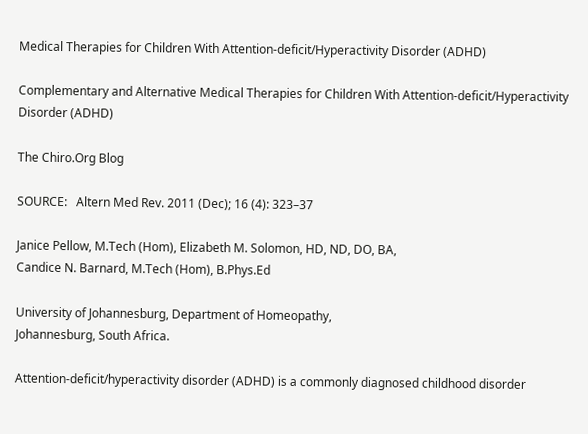Medical Therapies for Children With Attention-deficit/Hyperactivity Disorder (ADHD)

Complementary and Alternative Medical Therapies for Children With Attention-deficit/Hyperactivity Disorder (ADHD)

The Chiro.Org Blog

SOURCE:   Altern Med Rev. 2011 (Dec); 16 (4): 323–37

Janice Pellow, M.Tech (Hom), Elizabeth M. Solomon, HD, ND, DO, BA,
Candice N. Barnard, M.Tech (Hom), B.Phys.Ed

University of Johannesburg, Department of Homeopathy,
Johannesburg, South Africa.

Attention-deficit/hyperactivity disorder (ADHD) is a commonly diagnosed childhood disorder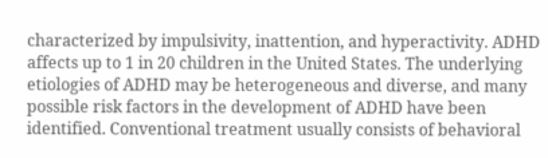characterized by impulsivity, inattention, and hyperactivity. ADHD affects up to 1 in 20 children in the United States. The underlying etiologies of ADHD may be heterogeneous and diverse, and many possible risk factors in the development of ADHD have been identified. Conventional treatment usually consists of behavioral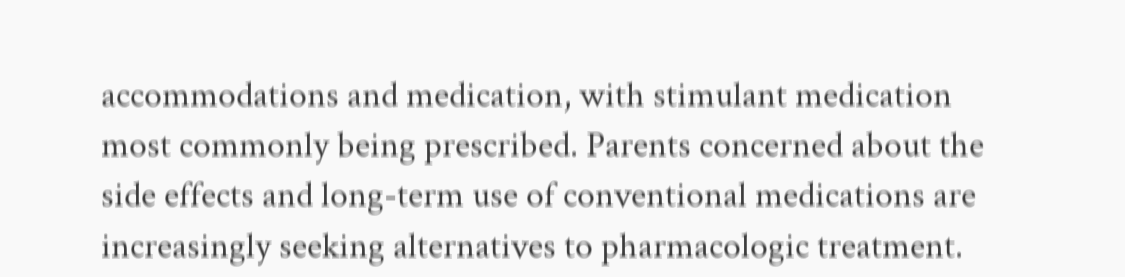accommodations and medication, with stimulant medication most commonly being prescribed. Parents concerned about the side effects and long-term use of conventional medications are increasingly seeking alternatives to pharmacologic treatment.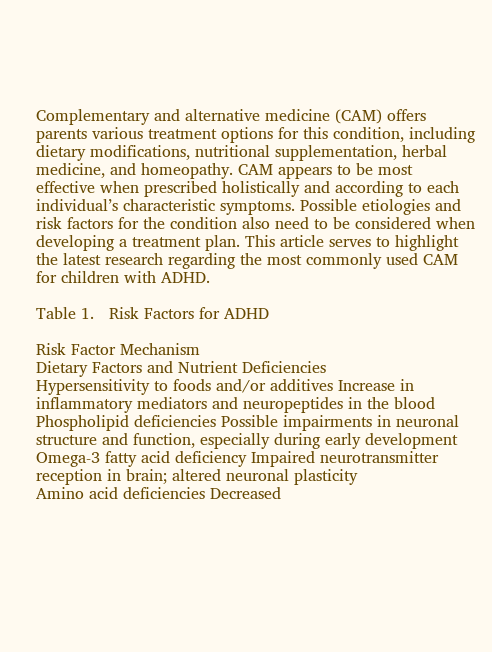Complementary and alternative medicine (CAM) offers parents various treatment options for this condition, including dietary modifications, nutritional supplementation, herbal medicine, and homeopathy. CAM appears to be most effective when prescribed holistically and according to each individual’s characteristic symptoms. Possible etiologies and risk factors for the condition also need to be considered when developing a treatment plan. This article serves to highlight the latest research regarding the most commonly used CAM for children with ADHD.

Table 1.   Risk Factors for ADHD

Risk Factor Mechanism
Dietary Factors and Nutrient Deficiencies
Hypersensitivity to foods and/or additives Increase in inflammatory mediators and neuropeptides in the blood
Phospholipid deficiencies Possible impairments in neuronal structure and function, especially during early development
Omega-3 fatty acid deficiency Impaired neurotransmitter reception in brain; altered neuronal plasticity
Amino acid deficiencies Decreased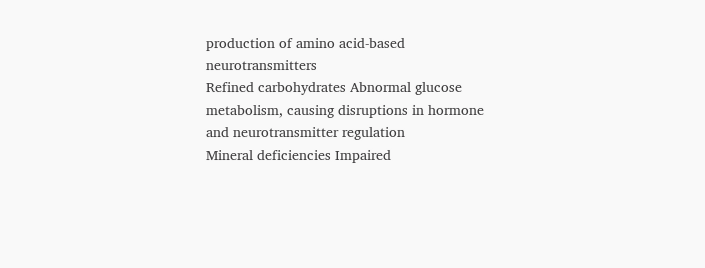production of amino acid-based neurotransmitters
Refined carbohydrates Abnormal glucose metabolism, causing disruptions in hormone and neurotransmitter regulation
Mineral deficiencies Impaired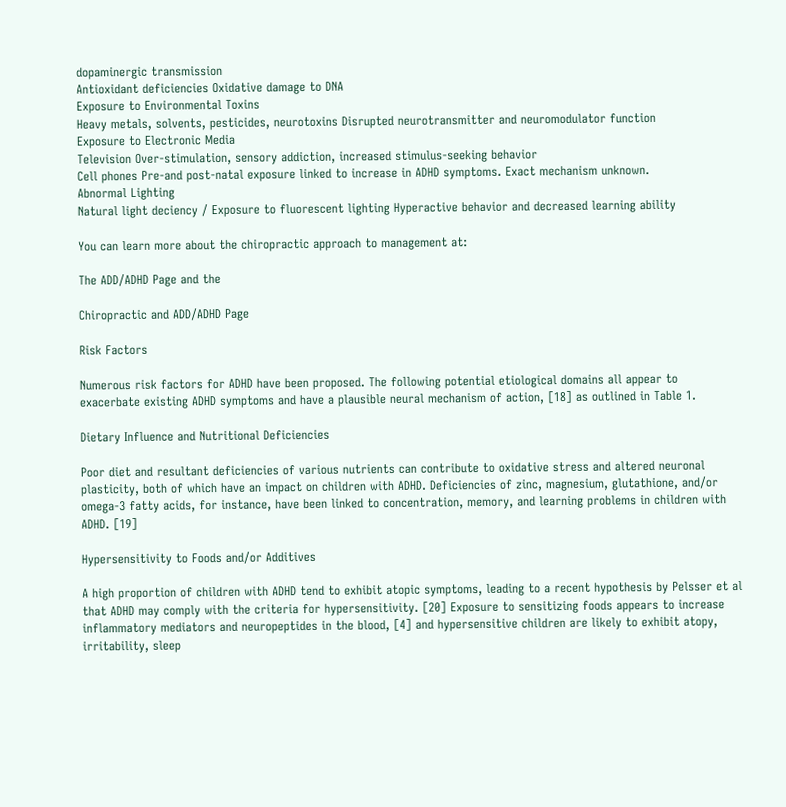dopaminergic transmission
Antioxidant deficiencies Oxidative damage to DNA
Exposure to Environmental Toxins
Heavy metals, solvents, pesticides, neurotoxins Disrupted neurotransmitter and neuromodulator function
Exposure to Electronic Media
Television Over-stimulation, sensory addiction, increased stimulus-seeking behavior
Cell phones Pre-and post-natal exposure linked to increase in ADHD symptoms. Exact mechanism unknown.
Abnormal Lighting
Natural light deciency / Exposure to fluorescent lighting Hyperactive behavior and decreased learning ability

You can learn more about the chiropractic approach to management at:

The ADD/ADHD Page and the

Chiropractic and ADD/ADHD Page

Risk Factors

Numerous risk factors for ADHD have been proposed. The following potential etiological domains all appear to exacerbate existing ADHD symptoms and have a plausible neural mechanism of action, [18] as outlined in Table 1.

Dietary Influence and Nutritional Deficiencies

Poor diet and resultant deficiencies of various nutrients can contribute to oxidative stress and altered neuronal plasticity, both of which have an impact on children with ADHD. Deficiencies of zinc, magnesium, glutathione, and/or omega-3 fatty acids, for instance, have been linked to concentration, memory, and learning problems in children with ADHD. [19]

Hypersensitivity to Foods and/or Additives

A high proportion of children with ADHD tend to exhibit atopic symptoms, leading to a recent hypothesis by Pelsser et al that ADHD may comply with the criteria for hypersensitivity. [20] Exposure to sensitizing foods appears to increase inflammatory mediators and neuropeptides in the blood, [4] and hypersensitive children are likely to exhibit atopy, irritability, sleep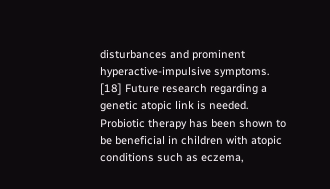disturbances and prominent hyperactive-impulsive symptoms. [18] Future research regarding a genetic atopic link is needed. Probiotic therapy has been shown to be beneficial in children with atopic conditions such as eczema,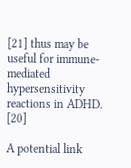[21] thus may be useful for immune-mediated hypersensitivity reactions in ADHD. [20]

A potential link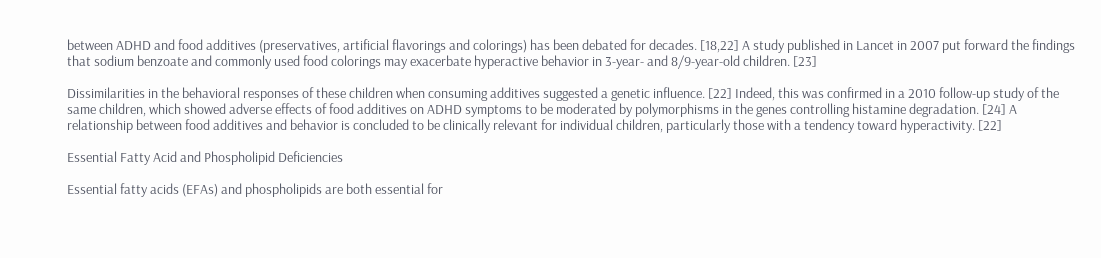between ADHD and food additives (preservatives, artificial flavorings and colorings) has been debated for decades. [18,22] A study published in Lancet in 2007 put forward the findings that sodium benzoate and commonly used food colorings may exacerbate hyperactive behavior in 3-year- and 8/9-year-old children. [23]

Dissimilarities in the behavioral responses of these children when consuming additives suggested a genetic influence. [22] Indeed, this was confirmed in a 2010 follow-up study of the same children, which showed adverse effects of food additives on ADHD symptoms to be moderated by polymorphisms in the genes controlling histamine degradation. [24] A relationship between food additives and behavior is concluded to be clinically relevant for individual children, particularly those with a tendency toward hyperactivity. [22]

Essential Fatty Acid and Phospholipid Deficiencies

Essential fatty acids (EFAs) and phospholipids are both essential for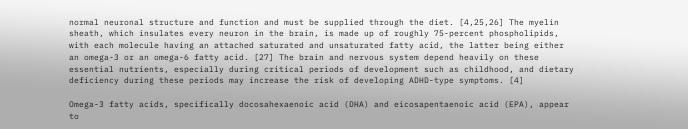normal neuronal structure and function and must be supplied through the diet. [4,25,26] The myelin sheath, which insulates every neuron in the brain, is made up of roughly 75-percent phospholipids, with each molecule having an attached saturated and unsaturated fatty acid, the latter being either an omega-3 or an omega-6 fatty acid. [27] The brain and nervous system depend heavily on these essential nutrients, especially during critical periods of development such as childhood, and dietary deficiency during these periods may increase the risk of developing ADHD-type symptoms. [4]

Omega-3 fatty acids, specifically docosahexaenoic acid (DHA) and eicosapentaenoic acid (EPA), appear to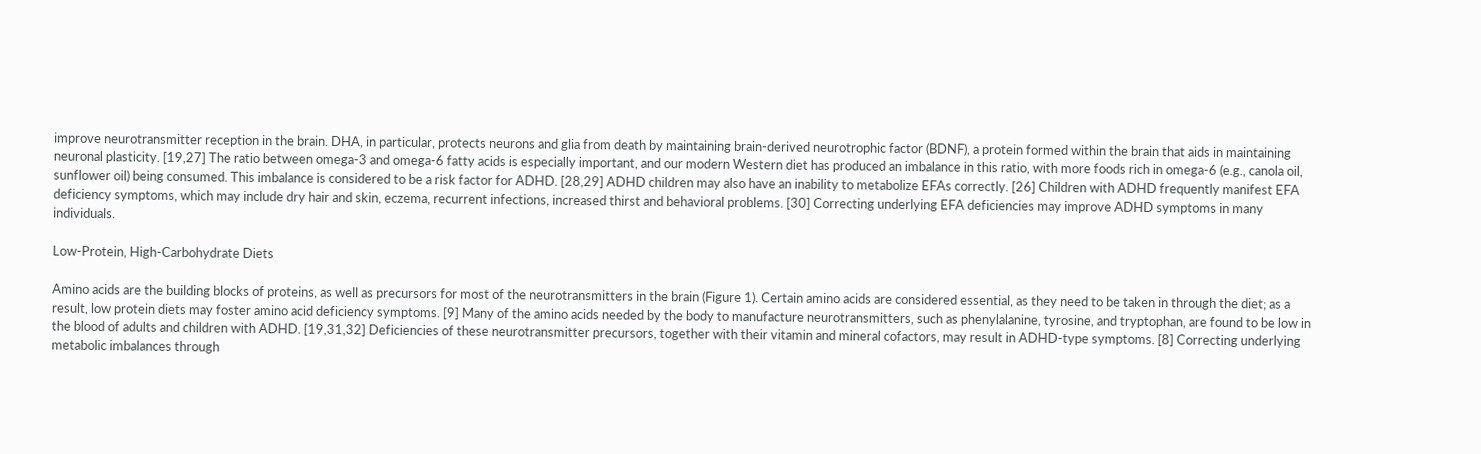improve neurotransmitter reception in the brain. DHA, in particular, protects neurons and glia from death by maintaining brain-derived neurotrophic factor (BDNF), a protein formed within the brain that aids in maintaining neuronal plasticity. [19,27] The ratio between omega-3 and omega-6 fatty acids is especially important, and our modern Western diet has produced an imbalance in this ratio, with more foods rich in omega-6 (e.g., canola oil, sunflower oil) being consumed. This imbalance is considered to be a risk factor for ADHD. [28,29] ADHD children may also have an inability to metabolize EFAs correctly. [26] Children with ADHD frequently manifest EFA deficiency symptoms, which may include dry hair and skin, eczema, recurrent infections, increased thirst and behavioral problems. [30] Correcting underlying EFA deficiencies may improve ADHD symptoms in many individuals.

Low-Protein, High-Carbohydrate Diets

Amino acids are the building blocks of proteins, as well as precursors for most of the neurotransmitters in the brain (Figure 1). Certain amino acids are considered essential, as they need to be taken in through the diet; as a result, low protein diets may foster amino acid deficiency symptoms. [9] Many of the amino acids needed by the body to manufacture neurotransmitters, such as phenylalanine, tyrosine, and tryptophan, are found to be low in the blood of adults and children with ADHD. [19,31,32] Deficiencies of these neurotransmitter precursors, together with their vitamin and mineral cofactors, may result in ADHD-type symptoms. [8] Correcting underlying metabolic imbalances through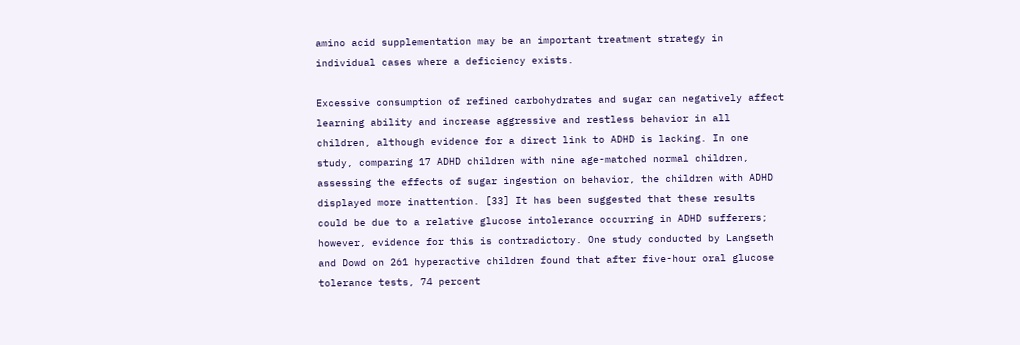amino acid supplementation may be an important treatment strategy in individual cases where a deficiency exists.

Excessive consumption of refined carbohydrates and sugar can negatively affect learning ability and increase aggressive and restless behavior in all children, although evidence for a direct link to ADHD is lacking. In one study, comparing 17 ADHD children with nine age-matched normal children, assessing the effects of sugar ingestion on behavior, the children with ADHD displayed more inattention. [33] It has been suggested that these results could be due to a relative glucose intolerance occurring in ADHD sufferers; however, evidence for this is contradictory. One study conducted by Langseth and Dowd on 261 hyperactive children found that after five-hour oral glucose tolerance tests, 74 percent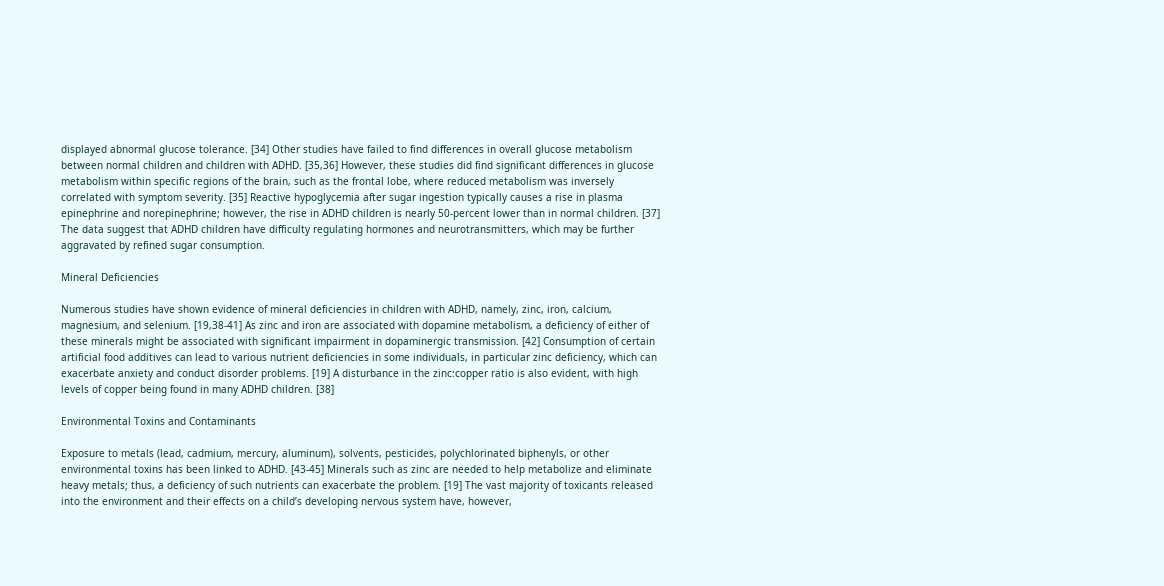displayed abnormal glucose tolerance. [34] Other studies have failed to find differences in overall glucose metabolism between normal children and children with ADHD. [35,36] However, these studies did find significant differences in glucose metabolism within specific regions of the brain, such as the frontal lobe, where reduced metabolism was inversely correlated with symptom severity. [35] Reactive hypoglycemia after sugar ingestion typically causes a rise in plasma epinephrine and norepinephrine; however, the rise in ADHD children is nearly 50-percent lower than in normal children. [37] The data suggest that ADHD children have difficulty regulating hormones and neurotransmitters, which may be further aggravated by refined sugar consumption.

Mineral Deficiencies

Numerous studies have shown evidence of mineral deficiencies in children with ADHD, namely, zinc, iron, calcium, magnesium, and selenium. [19,38-41] As zinc and iron are associated with dopamine metabolism, a deficiency of either of these minerals might be associated with significant impairment in dopaminergic transmission. [42] Consumption of certain artificial food additives can lead to various nutrient deficiencies in some individuals, in particular zinc deficiency, which can exacerbate anxiety and conduct disorder problems. [19] A disturbance in the zinc:copper ratio is also evident, with high levels of copper being found in many ADHD children. [38]

Environmental Toxins and Contaminants

Exposure to metals (lead, cadmium, mercury, aluminum), solvents, pesticides, polychlorinated biphenyls, or other environmental toxins has been linked to ADHD. [43-45] Minerals such as zinc are needed to help metabolize and eliminate heavy metals; thus, a deficiency of such nutrients can exacerbate the problem. [19] The vast majority of toxicants released into the environment and their effects on a child’s developing nervous system have, however,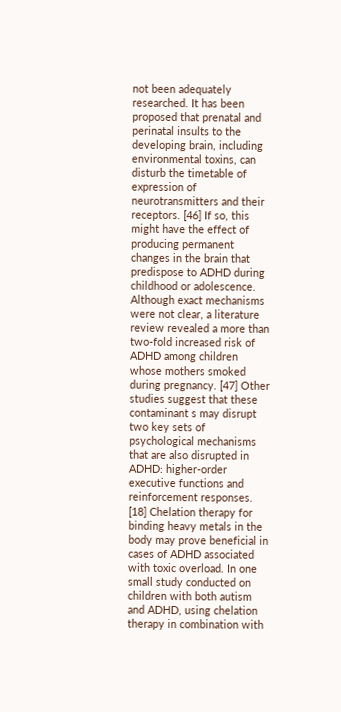not been adequately researched. It has been proposed that prenatal and perinatal insults to the developing brain, including environmental toxins, can disturb the timetable of expression of neurotransmitters and their receptors. [46] If so, this might have the effect of producing permanent changes in the brain that predispose to ADHD during childhood or adolescence. Although exact mechanisms were not clear, a literature review revealed a more than two-fold increased risk of ADHD among children whose mothers smoked during pregnancy. [47] Other studies suggest that these contaminant s may disrupt two key sets of psychological mechanisms that are also disrupted in ADHD: higher-order executive functions and reinforcement responses. [18] Chelation therapy for binding heavy metals in the body may prove beneficial in cases of ADHD associated with toxic overload. In one small study conducted on children with both autism and ADHD, using chelation therapy in combination with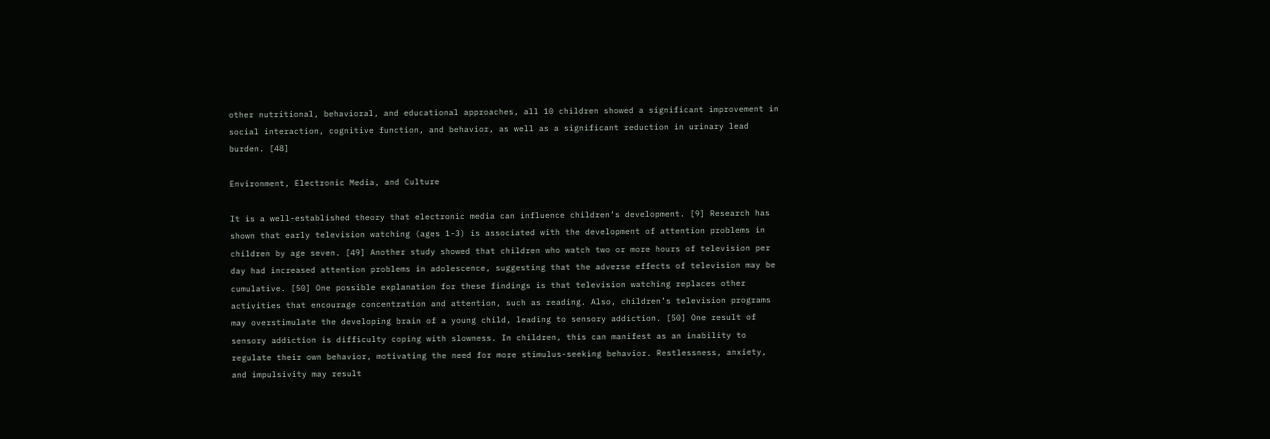other nutritional, behavioral, and educational approaches, all 10 children showed a significant improvement in social interaction, cognitive function, and behavior, as well as a significant reduction in urinary lead burden. [48]

Environment, Electronic Media, and Culture

It is a well-established theory that electronic media can influence children’s development. [9] Research has shown that early television watching (ages 1-3) is associated with the development of attention problems in children by age seven. [49] Another study showed that children who watch two or more hours of television per day had increased attention problems in adolescence, suggesting that the adverse effects of television may be cumulative. [50] One possible explanation for these findings is that television watching replaces other activities that encourage concentration and attention, such as reading. Also, children’s television programs may overstimulate the developing brain of a young child, leading to sensory addiction. [50] One result of sensory addiction is difficulty coping with slowness. In children, this can manifest as an inability to regulate their own behavior, motivating the need for more stimulus-seeking behavior. Restlessness, anxiety, and impulsivity may result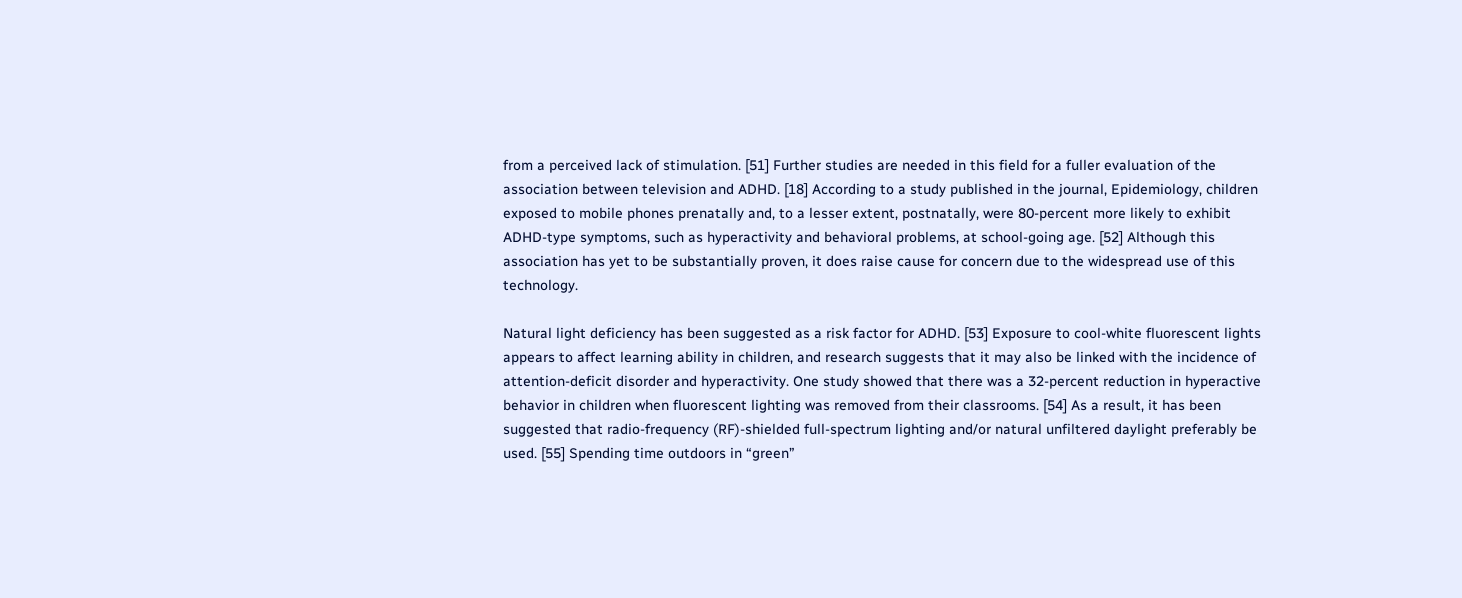from a perceived lack of stimulation. [51] Further studies are needed in this field for a fuller evaluation of the association between television and ADHD. [18] According to a study published in the journal, Epidemiology, children exposed to mobile phones prenatally and, to a lesser extent, postnatally, were 80-percent more likely to exhibit ADHD-type symptoms, such as hyperactivity and behavioral problems, at school-going age. [52] Although this association has yet to be substantially proven, it does raise cause for concern due to the widespread use of this technology.

Natural light deficiency has been suggested as a risk factor for ADHD. [53] Exposure to cool-white fluorescent lights appears to affect learning ability in children, and research suggests that it may also be linked with the incidence of attention-deficit disorder and hyperactivity. One study showed that there was a 32-percent reduction in hyperactive behavior in children when fluorescent lighting was removed from their classrooms. [54] As a result, it has been suggested that radio-frequency (RF)-shielded full-spectrum lighting and/or natural unfiltered daylight preferably be used. [55] Spending time outdoors in “green”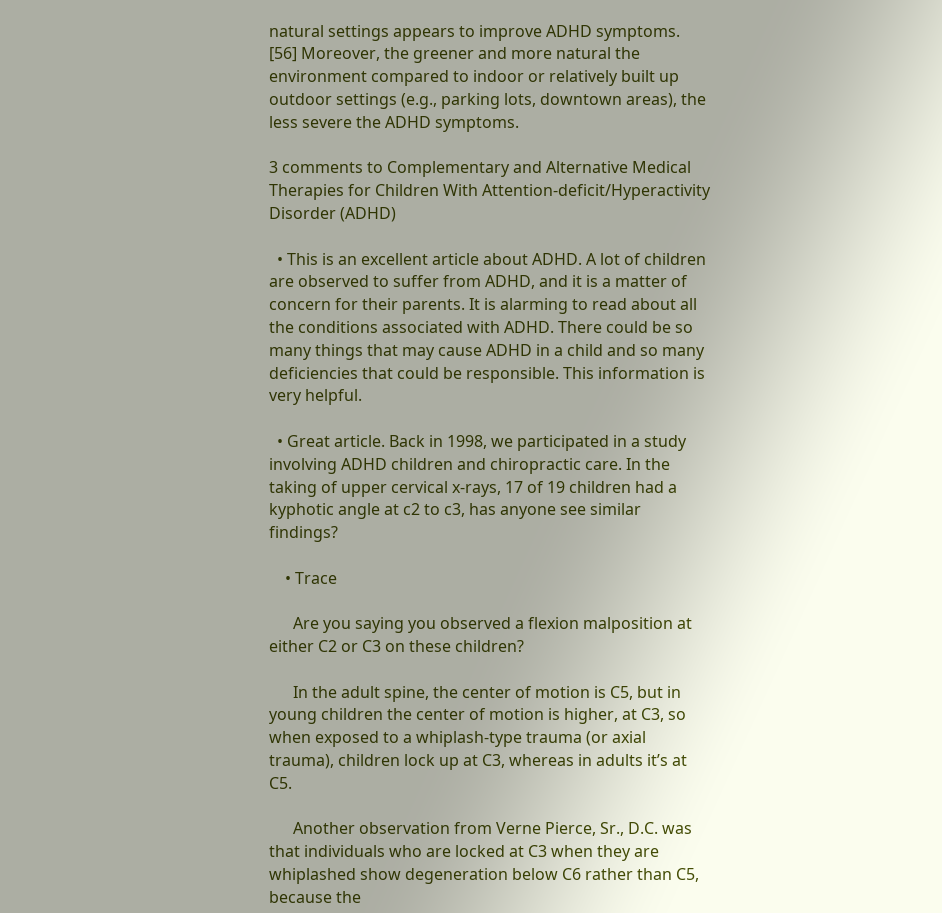natural settings appears to improve ADHD symptoms. [56] Moreover, the greener and more natural the environment compared to indoor or relatively built up outdoor settings (e.g., parking lots, downtown areas), the less severe the ADHD symptoms.

3 comments to Complementary and Alternative Medical Therapies for Children With Attention-deficit/Hyperactivity Disorder (ADHD)

  • This is an excellent article about ADHD. A lot of children are observed to suffer from ADHD, and it is a matter of concern for their parents. It is alarming to read about all the conditions associated with ADHD. There could be so many things that may cause ADHD in a child and so many deficiencies that could be responsible. This information is very helpful.

  • Great article. Back in 1998, we participated in a study involving ADHD children and chiropractic care. In the taking of upper cervical x-rays, 17 of 19 children had a kyphotic angle at c2 to c3, has anyone see similar findings?

    • Trace

      Are you saying you observed a flexion malposition at either C2 or C3 on these children?

      In the adult spine, the center of motion is C5, but in young children the center of motion is higher, at C3, so when exposed to a whiplash-type trauma (or axial trauma), children lock up at C3, whereas in adults it’s at C5.

      Another observation from Verne Pierce, Sr., D.C. was that individuals who are locked at C3 when they are whiplashed show degeneration below C6 rather than C5, because the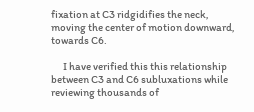fixation at C3 ridgidifies the neck, moving the center of motion downward, towards C6.

      I have verified this this relationship between C3 and C6 subluxations while reviewing thousands of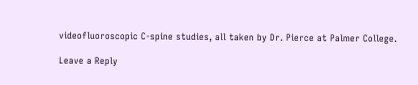videofluoroscopic C-spine studies, all taken by Dr. Pierce at Palmer College.

Leave a Reply